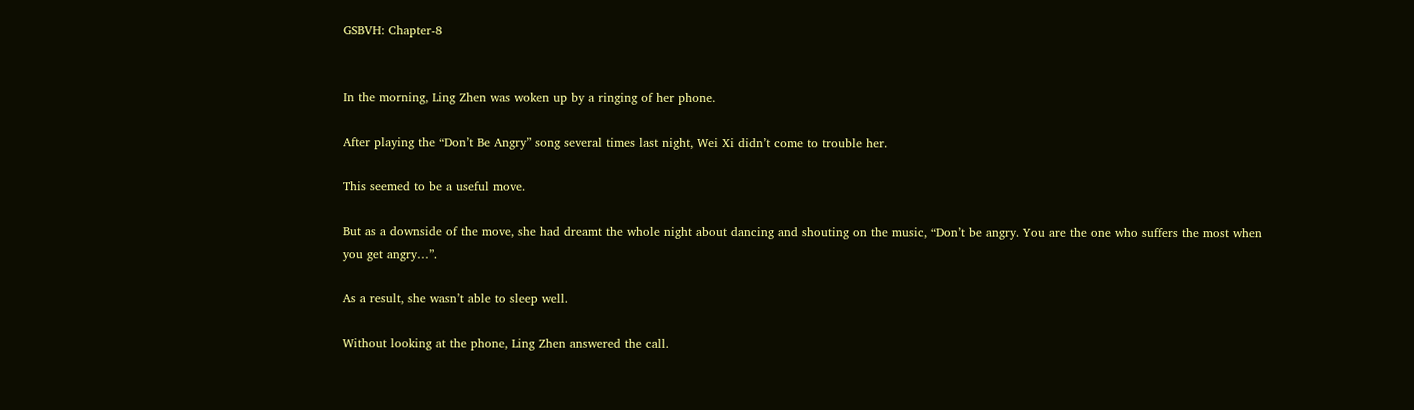GSBVH: Chapter-8


In the morning, Ling Zhen was woken up by a ringing of her phone.

After playing the “Don’t Be Angry” song several times last night, Wei Xi didn’t come to trouble her.

This seemed to be a useful move.

But as a downside of the move, she had dreamt the whole night about dancing and shouting on the music, “Don’t be angry. You are the one who suffers the most when you get angry…”.

As a result, she wasn’t able to sleep well.

Without looking at the phone, Ling Zhen answered the call.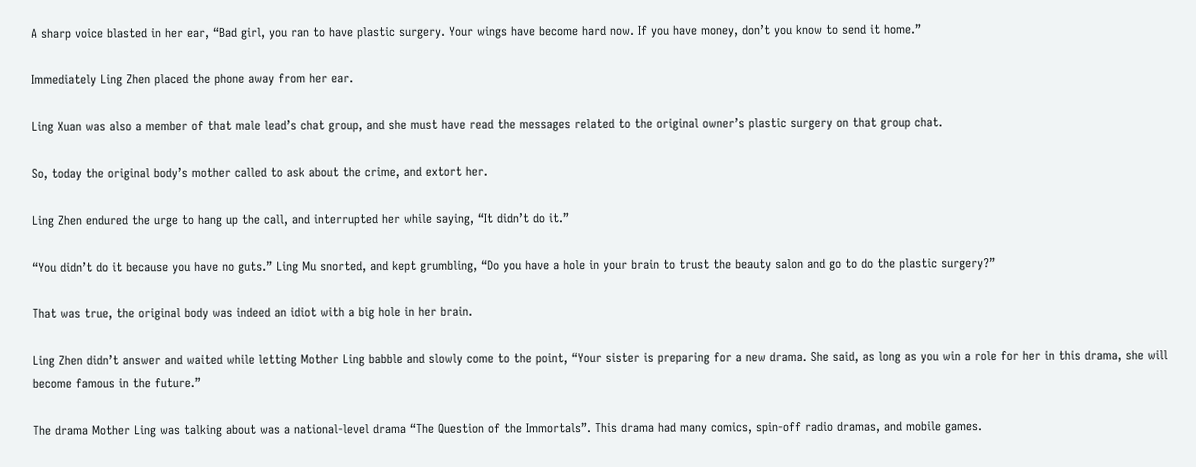A sharp voice blasted in her ear, “Bad girl, you ran to have plastic surgery. Your wings have become hard now. If you have money, don’t you know to send it home.”

Immediately Ling Zhen placed the phone away from her ear.

Ling Xuan was also a member of that male lead’s chat group, and she must have read the messages related to the original owner’s plastic surgery on that group chat.

So, today the original body’s mother called to ask about the crime, and extort her.

Ling Zhen endured the urge to hang up the call, and interrupted her while saying, “It didn’t do it.”

“You didn’t do it because you have no guts.” Ling Mu snorted, and kept grumbling, “Do you have a hole in your brain to trust the beauty salon and go to do the plastic surgery?”

That was true, the original body was indeed an idiot with a big hole in her brain.

Ling Zhen didn’t answer and waited while letting Mother Ling babble and slowly come to the point, “Your sister is preparing for a new drama. She said, as long as you win a role for her in this drama, she will become famous in the future.”

The drama Mother Ling was talking about was a national-level drama “The Question of the Immortals”. This drama had many comics, spin-off radio dramas, and mobile games.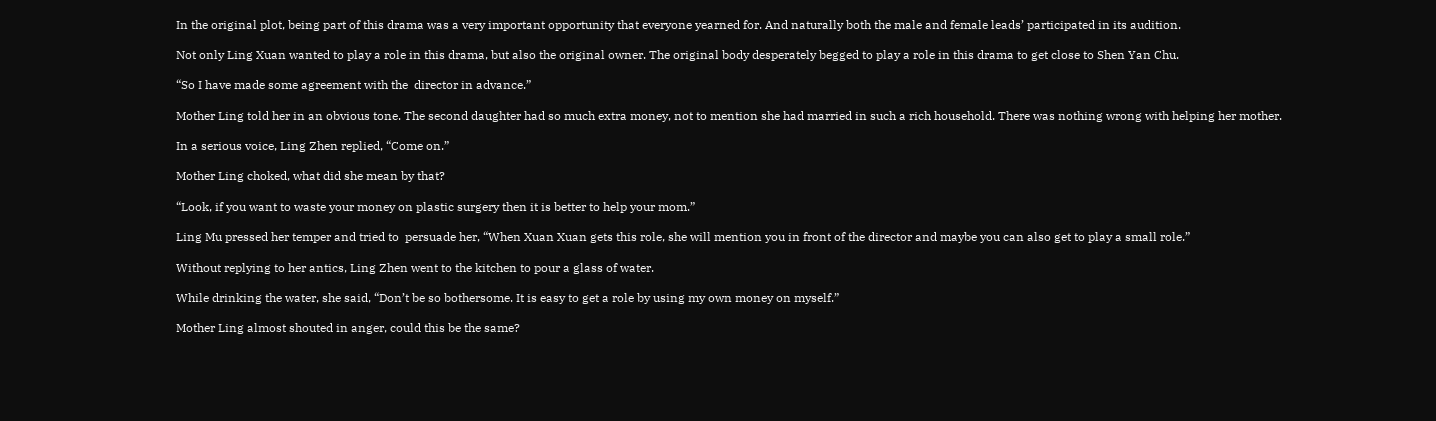In the original plot, being part of this drama was a very important opportunity that everyone yearned for. And naturally both the male and female leads’ participated in its audition.

Not only Ling Xuan wanted to play a role in this drama, but also the original owner. The original body desperately begged to play a role in this drama to get close to Shen Yan Chu.

“So I have made some agreement with the  director in advance.”

Mother Ling told her in an obvious tone. The second daughter had so much extra money, not to mention she had married in such a rich household. There was nothing wrong with helping her mother.

In a serious voice, Ling Zhen replied, “Come on.”

Mother Ling choked, what did she mean by that?

“Look, if you want to waste your money on plastic surgery then it is better to help your mom.”

Ling Mu pressed her temper and tried to  persuade her, “When Xuan Xuan gets this role, she will mention you in front of the director and maybe you can also get to play a small role.”

Without replying to her antics, Ling Zhen went to the kitchen to pour a glass of water.

While drinking the water, she said, “Don’t be so bothersome. It is easy to get a role by using my own money on myself.”

Mother Ling almost shouted in anger, could this be the same?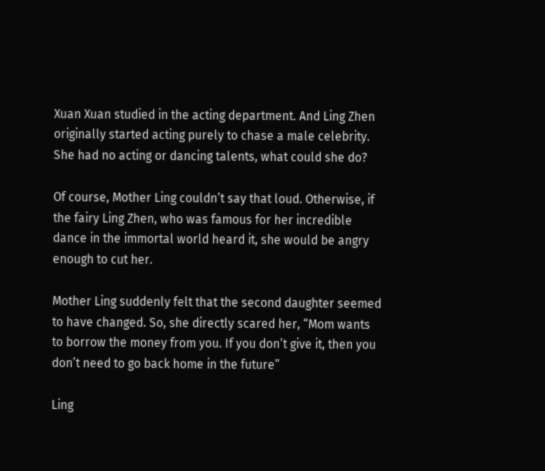Xuan Xuan studied in the acting department. And Ling Zhen originally started acting purely to chase a male celebrity. She had no acting or dancing talents, what could she do?

Of course, Mother Ling couldn’t say that loud. Otherwise, if the fairy Ling Zhen, who was famous for her incredible dance in the immortal world heard it, she would be angry enough to cut her.

Mother Ling suddenly felt that the second daughter seemed to have changed. So, she directly scared her, “Mom wants to borrow the money from you. If you don’t give it, then you don’t need to go back home in the future”

Ling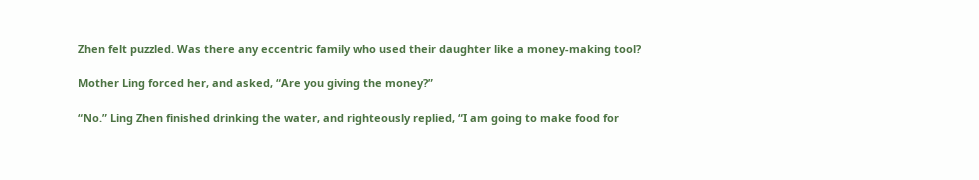Zhen felt puzzled. Was there any eccentric family who used their daughter like a money-making tool?

Mother Ling forced her, and asked, “Are you giving the money?”

“No.” Ling Zhen finished drinking the water, and righteously replied, “I am going to make food for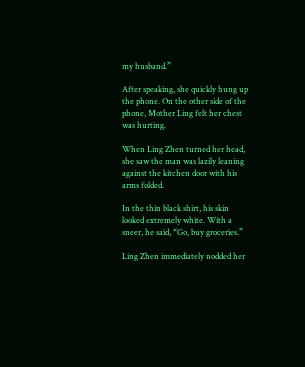my husband.”

After speaking, she quickly hung up the phone. On the other side of the phone, Mother Ling felt her chest was hurting.

When Ling Zhen turned her head, she saw the man was lazily leaning against the kitchen door with his arms folded.

In the thin black shirt, his skin looked extremely white. With a sneer, he said, “Go, buy groceries.”

Ling Zhen immediately nodded her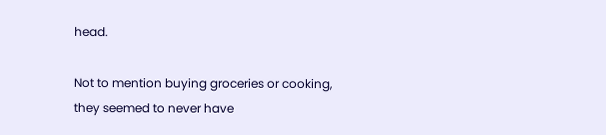head.

Not to mention buying groceries or cooking, they seemed to never have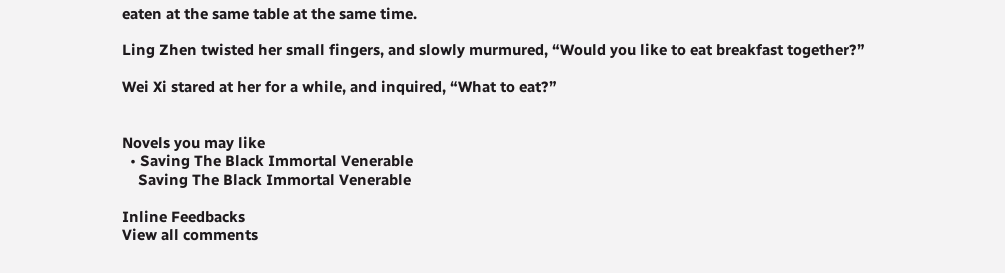eaten at the same table at the same time.

Ling Zhen twisted her small fingers, and slowly murmured, “Would you like to eat breakfast together?”

Wei Xi stared at her for a while, and inquired, “What to eat?”


Novels you may like
  • Saving The Black Immortal Venerable
    Saving The Black Immortal Venerable

Inline Feedbacks
View all comments